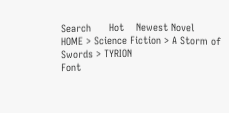Search      Hot    Newest Novel
HOME > Science Fiction > A Storm of Swords > TYRION
Font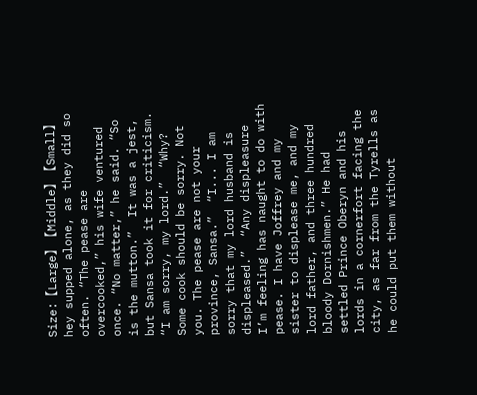Size:【Large】【Middle】【Small】
hey supped alone, as they did so often. “The pease are overcooked,” his wife ventured once. “No matter,” he said. “So is the mutton.”  It was a jest, but Sansa took it for criticism. “I am sorry, my lord.”  “Why? Some cook should be sorry. Not you. The pease are not your province, Sansa.”  “I... I am sorry that my lord husband is displeased.”  “Any displeasure I’m feeling has naught to do with pease. I have Joffrey and my sister to displease me, and my lord father, and three hundred bloody Dornishmen.” He had settled Prince Oberyn and his lords in a cornerfort facing the city, as far from the Tyrells as he could put them without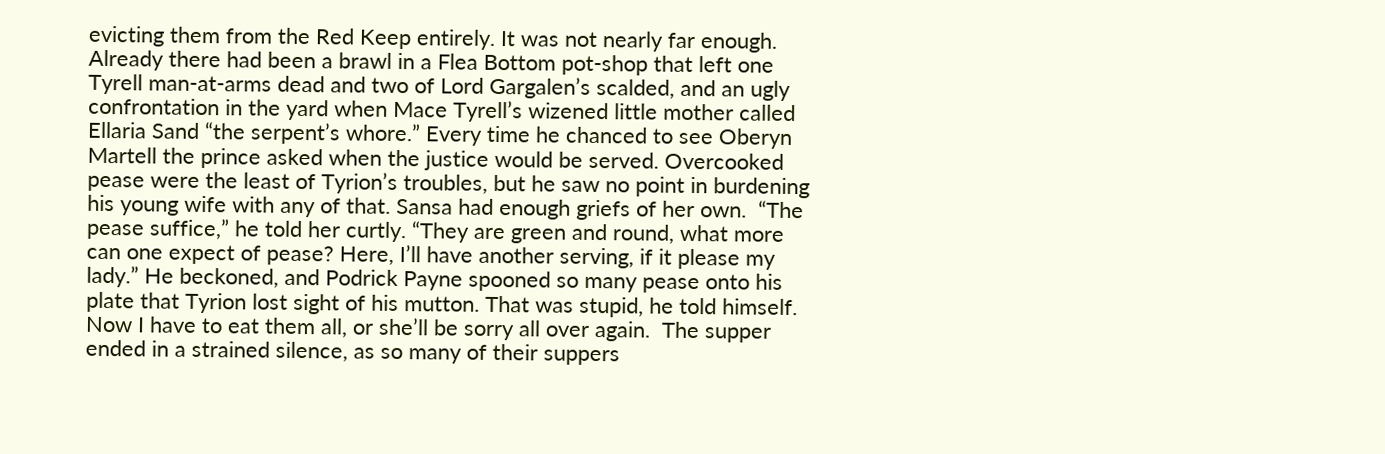evicting them from the Red Keep entirely. It was not nearly far enough. Already there had been a brawl in a Flea Bottom pot-shop that left one Tyrell man-at-arms dead and two of Lord Gargalen’s scalded, and an ugly confrontation in the yard when Mace Tyrell’s wizened little mother called Ellaria Sand “the serpent’s whore.” Every time he chanced to see Oberyn Martell the prince asked when the justice would be served. Overcooked pease were the least of Tyrion’s troubles, but he saw no point in burdening his young wife with any of that. Sansa had enough griefs of her own.  “The pease suffice,” he told her curtly. “They are green and round, what more can one expect of pease? Here, I’ll have another serving, if it please my lady.” He beckoned, and Podrick Payne spooned so many pease onto his plate that Tyrion lost sight of his mutton. That was stupid, he told himself. Now I have to eat them all, or she’ll be sorry all over again.  The supper ended in a strained silence, as so many of their suppers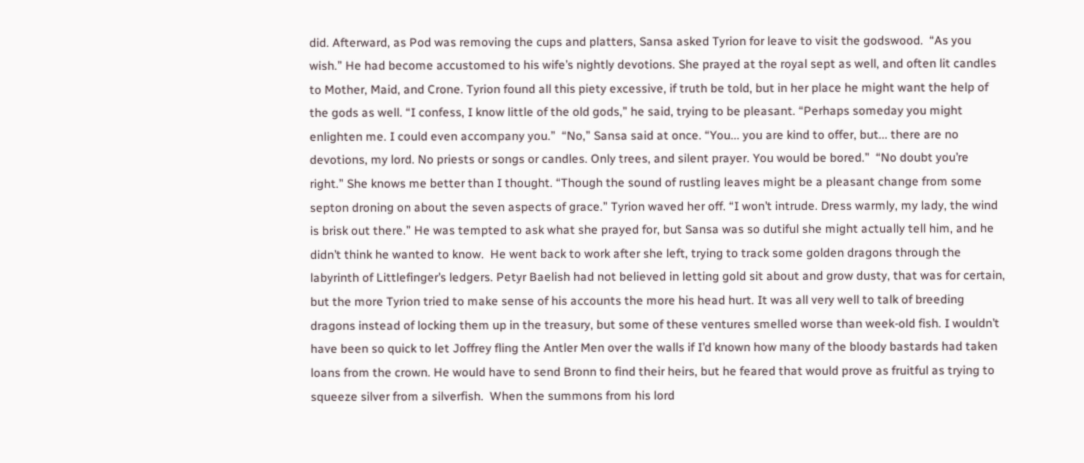did. Afterward, as Pod was removing the cups and platters, Sansa asked Tyrion for leave to visit the godswood.  “As you wish.” He had become accustomed to his wife’s nightly devotions. She prayed at the royal sept as well, and often lit candles to Mother, Maid, and Crone. Tyrion found all this piety excessive, if truth be told, but in her place he might want the help of the gods as well. “I confess, I know little of the old gods,” he said, trying to be pleasant. “Perhaps someday you might enlighten me. I could even accompany you.”  “No,” Sansa said at once. “You... you are kind to offer, but... there are no devotions, my lord. No priests or songs or candles. Only trees, and silent prayer. You would be bored.”  “No doubt you’re right.” She knows me better than I thought. “Though the sound of rustling leaves might be a pleasant change from some septon droning on about the seven aspects of grace.” Tyrion waved her off. “I won’t intrude. Dress warmly, my lady, the wind is brisk out there.” He was tempted to ask what she prayed for, but Sansa was so dutiful she might actually tell him, and he didn’t think he wanted to know.  He went back to work after she left, trying to track some golden dragons through the labyrinth of Littlefinger’s ledgers. Petyr Baelish had not believed in letting gold sit about and grow dusty, that was for certain, but the more Tyrion tried to make sense of his accounts the more his head hurt. It was all very well to talk of breeding dragons instead of locking them up in the treasury, but some of these ventures smelled worse than week-old fish. I wouldn’t have been so quick to let Joffrey fling the Antler Men over the walls if I’d known how many of the bloody bastards had taken loans from the crown. He would have to send Bronn to find their heirs, but he feared that would prove as fruitful as trying to squeeze silver from a silverfish.  When the summons from his lord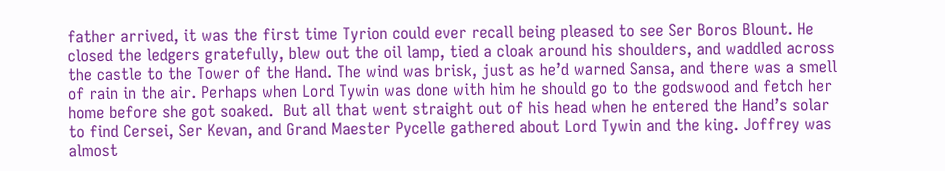father arrived, it was the first time Tyrion could ever recall being pleased to see Ser Boros Blount. He closed the ledgers gratefully, blew out the oil lamp, tied a cloak around his shoulders, and waddled across the castle to the Tower of the Hand. The wind was brisk, just as he’d warned Sansa, and there was a smell of rain in the air. Perhaps when Lord Tywin was done with him he should go to the godswood and fetch her home before she got soaked.  But all that went straight out of his head when he entered the Hand’s solar to find Cersei, Ser Kevan, and Grand Maester Pycelle gathered about Lord Tywin and the king. Joffrey was almost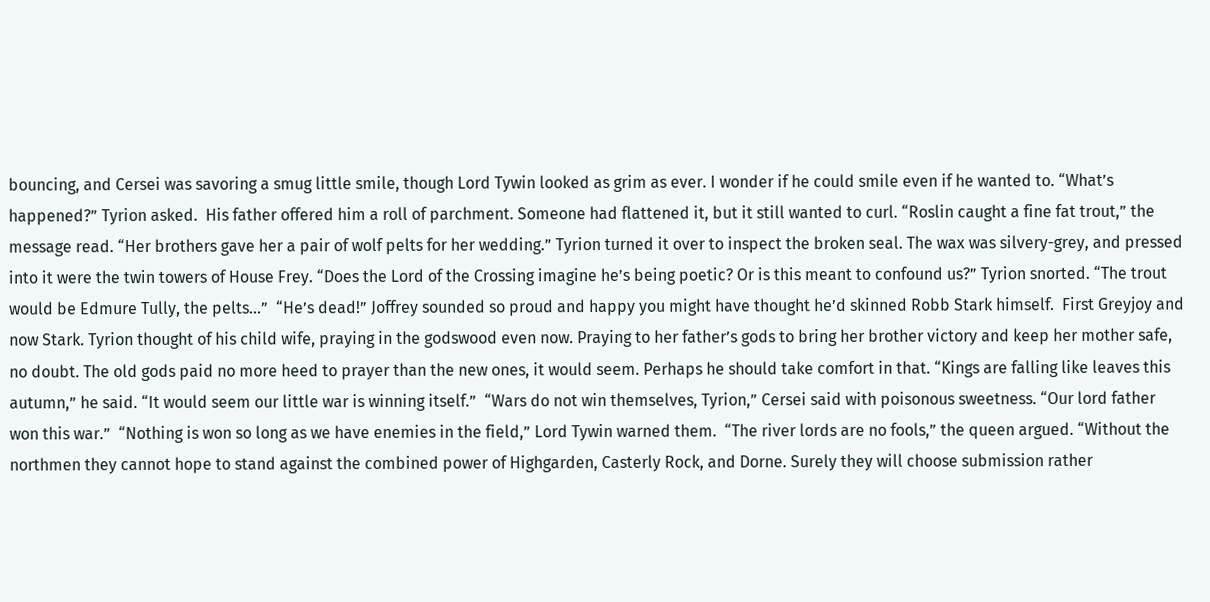bouncing, and Cersei was savoring a smug little smile, though Lord Tywin looked as grim as ever. I wonder if he could smile even if he wanted to. “What’s happened?” Tyrion asked.  His father offered him a roll of parchment. Someone had flattened it, but it still wanted to curl. “Roslin caught a fine fat trout,” the message read. “Her brothers gave her a pair of wolf pelts for her wedding.” Tyrion turned it over to inspect the broken seal. The wax was silvery-grey, and pressed into it were the twin towers of House Frey. “Does the Lord of the Crossing imagine he’s being poetic? Or is this meant to confound us?” Tyrion snorted. “The trout would be Edmure Tully, the pelts...”  “He’s dead!” Joffrey sounded so proud and happy you might have thought he’d skinned Robb Stark himself.  First Greyjoy and now Stark. Tyrion thought of his child wife, praying in the godswood even now. Praying to her father’s gods to bring her brother victory and keep her mother safe, no doubt. The old gods paid no more heed to prayer than the new ones, it would seem. Perhaps he should take comfort in that. “Kings are falling like leaves this autumn,” he said. “It would seem our little war is winning itself.”  “Wars do not win themselves, Tyrion,” Cersei said with poisonous sweetness. “Our lord father won this war.”  “Nothing is won so long as we have enemies in the field,” Lord Tywin warned them.  “The river lords are no fools,” the queen argued. “Without the northmen they cannot hope to stand against the combined power of Highgarden, Casterly Rock, and Dorne. Surely they will choose submission rather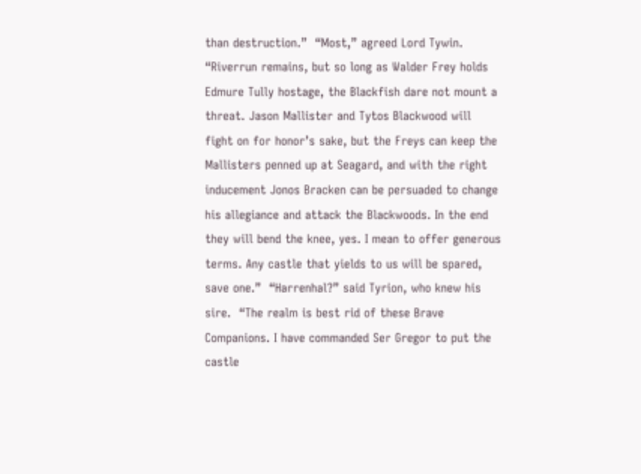than destruction.”  “Most,” agreed Lord Tywin. “Riverrun remains, but so long as Walder Frey holds Edmure Tully hostage, the Blackfish dare not mount a threat. Jason Mallister and Tytos Blackwood will fight on for honor’s sake, but the Freys can keep the Mallisters penned up at Seagard, and with the right inducement Jonos Bracken can be persuaded to change his allegiance and attack the Blackwoods. In the end they will bend the knee, yes. I mean to offer generous terms. Any castle that yields to us will be spared, save one.”  “Harrenhal?” said Tyrion, who knew his sire.  “The realm is best rid of these Brave Companions. I have commanded Ser Gregor to put the castle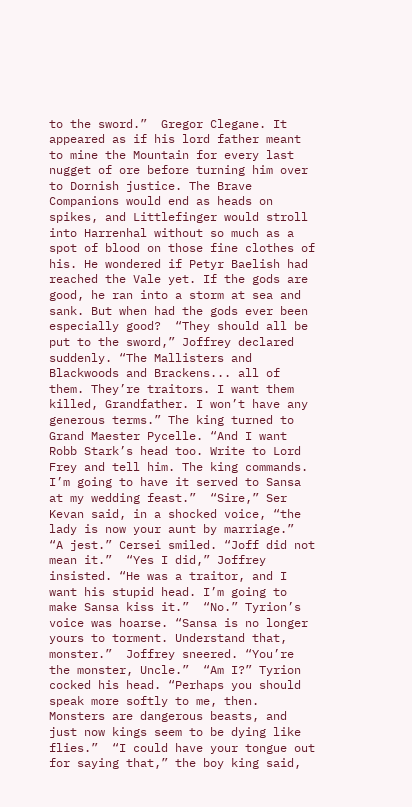to the sword.”  Gregor Clegane. It appeared as if his lord father meant to mine the Mountain for every last nugget of ore before turning him over to Dornish justice. The Brave Companions would end as heads on spikes, and Littlefinger would stroll into Harrenhal without so much as a spot of blood on those fine clothes of his. He wondered if Petyr Baelish had reached the Vale yet. If the gods are good, he ran into a storm at sea and sank. But when had the gods ever been especially good?  “They should all be put to the sword,” Joffrey declared suddenly. “The Mallisters and Blackwoods and Brackens... all of them. They’re traitors. I want them killed, Grandfather. I won’t have any generous terms.” The king turned to Grand Maester Pycelle. “And I want Robb Stark’s head too. Write to Lord Frey and tell him. The king commands. I’m going to have it served to Sansa at my wedding feast.”  “Sire,” Ser Kevan said, in a shocked voice, “the lady is now your aunt by marriage.”  “A jest.” Cersei smiled. “Joff did not mean it.”  “Yes I did,” Joffrey insisted. “He was a traitor, and I want his stupid head. I’m going to make Sansa kiss it.”  “No.” Tyrion’s voice was hoarse. “Sansa is no longer yours to torment. Understand that, monster.”  Joffrey sneered. “You’re the monster, Uncle.”  “Am I?” Tyrion cocked his head. “Perhaps you should speak more softly to me, then. Monsters are dangerous beasts, and just now kings seem to be dying like flies.”  “I could have your tongue out for saying that,” the boy king said,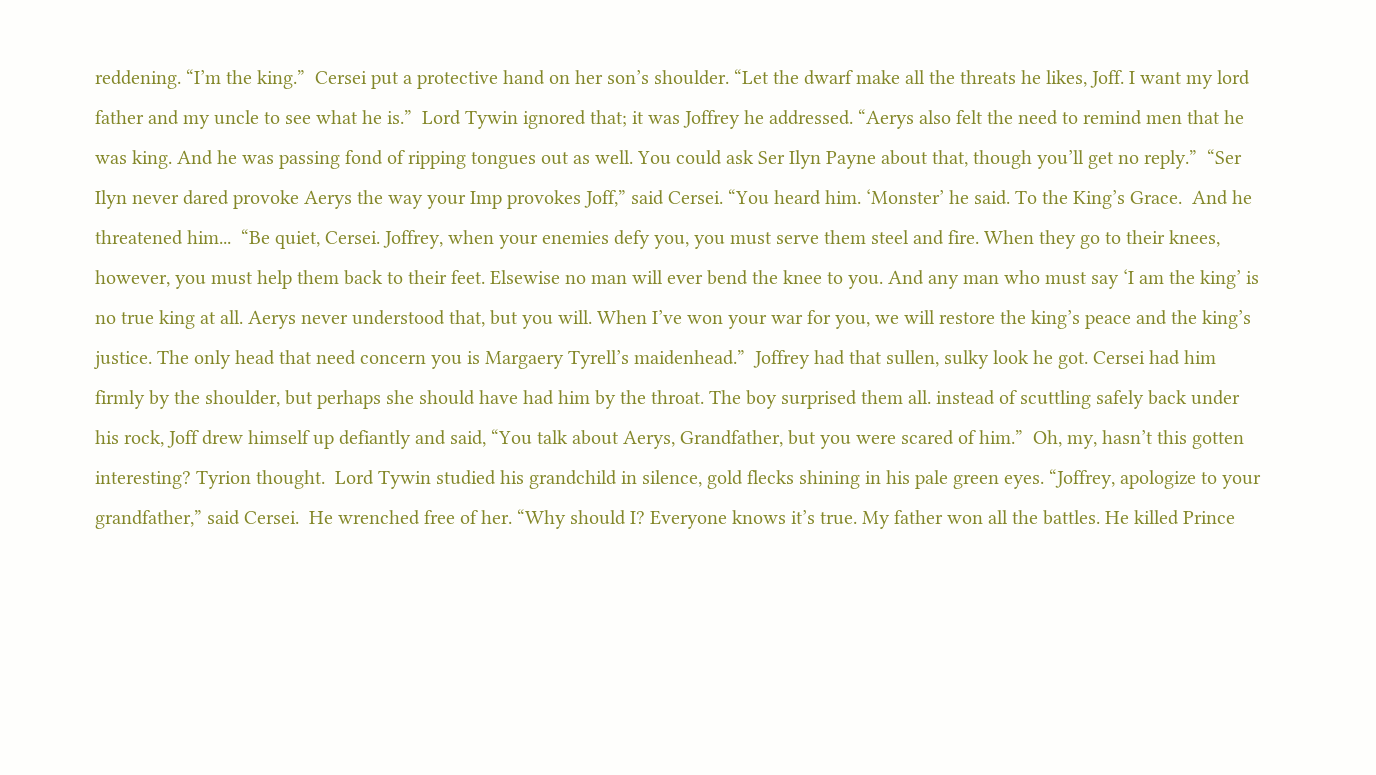reddening. “I’m the king.”  Cersei put a protective hand on her son’s shoulder. “Let the dwarf make all the threats he likes, Joff. I want my lord father and my uncle to see what he is.”  Lord Tywin ignored that; it was Joffrey he addressed. “Aerys also felt the need to remind men that he was king. And he was passing fond of ripping tongues out as well. You could ask Ser Ilyn Payne about that, though you’ll get no reply.”  “Ser Ilyn never dared provoke Aerys the way your Imp provokes Joff,” said Cersei. “You heard him. ‘Monster’ he said. To the King’s Grace.  And he threatened him...  “Be quiet, Cersei. Joffrey, when your enemies defy you, you must serve them steel and fire. When they go to their knees, however, you must help them back to their feet. Elsewise no man will ever bend the knee to you. And any man who must say ‘I am the king’ is no true king at all. Aerys never understood that, but you will. When I’ve won your war for you, we will restore the king’s peace and the king’s justice. The only head that need concern you is Margaery Tyrell’s maidenhead.”  Joffrey had that sullen, sulky look he got. Cersei had him firmly by the shoulder, but perhaps she should have had him by the throat. The boy surprised them all. instead of scuttling safely back under his rock, Joff drew himself up defiantly and said, “You talk about Aerys, Grandfather, but you were scared of him.”  Oh, my, hasn’t this gotten interesting? Tyrion thought.  Lord Tywin studied his grandchild in silence, gold flecks shining in his pale green eyes. “Joffrey, apologize to your grandfather,” said Cersei.  He wrenched free of her. “Why should I? Everyone knows it’s true. My father won all the battles. He killed Prince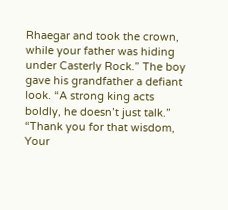Rhaegar and took the crown, while your father was hiding under Casterly Rock.” The boy gave his grandfather a defiant look. “A strong king acts boldly, he doesn’t just talk.”  “Thank you for that wisdom, Your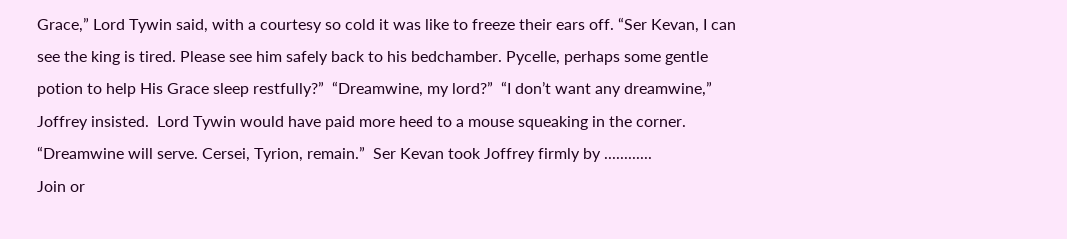Grace,” Lord Tywin said, with a courtesy so cold it was like to freeze their ears off. “Ser Kevan, I can see the king is tired. Please see him safely back to his bedchamber. Pycelle, perhaps some gentle potion to help His Grace sleep restfully?”  “Dreamwine, my lord?”  “I don’t want any dreamwine,” Joffrey insisted.  Lord Tywin would have paid more heed to a mouse squeaking in the corner. “Dreamwine will serve. Cersei, Tyrion, remain.”  Ser Kevan took Joffrey firmly by ............
Join or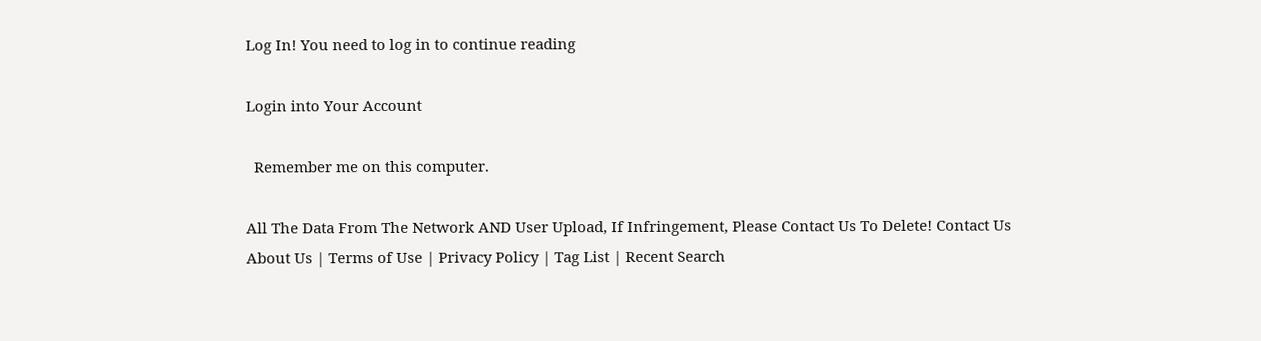Log In! You need to log in to continue reading

Login into Your Account

  Remember me on this computer.

All The Data From The Network AND User Upload, If Infringement, Please Contact Us To Delete! Contact Us
About Us | Terms of Use | Privacy Policy | Tag List | Recent Search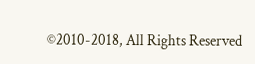©2010-2018, All Rights Reserved